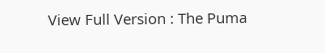View Full Version : The Puma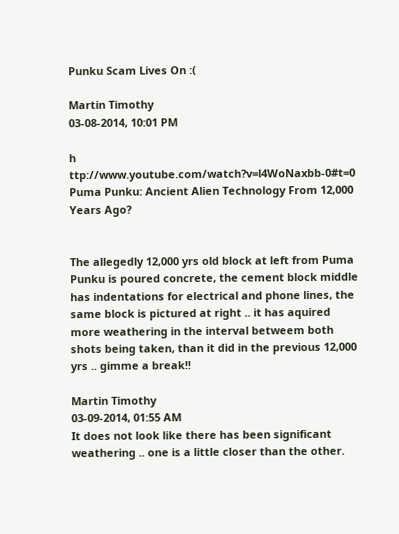Punku Scam Lives On :(

Martin Timothy
03-08-2014, 10:01 PM

h ttp://www.youtube.com/watch?v=l4WoNaxbb-0#t=0
Puma Punku: Ancient Alien Technology From 12,000 Years Ago?


The allegedly 12,000 yrs old block at left from Puma Punku is poured concrete, the cement block middle has indentations for electrical and phone lines, the same block is pictured at right .. it has aquired more weathering in the interval betweem both shots being taken, than it did in the previous 12,000 yrs .. gimme a break!!

Martin Timothy
03-09-2014, 01:55 AM
It does not look like there has been significant weathering .. one is a little closer than the other.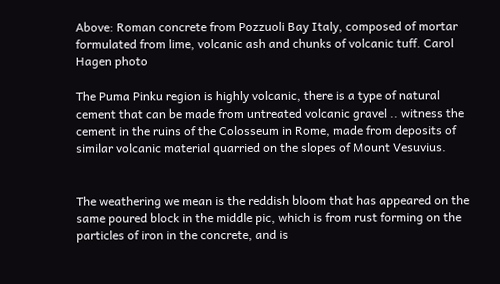Above: Roman concrete from Pozzuoli Bay Italy, composed of mortar formulated from lime, volcanic ash and chunks of volcanic tuff. Carol Hagen photo

The Puma Pinku region is highly volcanic, there is a type of natural cement that can be made from untreated volcanic gravel .. witness the cement in the ruins of the Colosseum in Rome, made from deposits of similar volcanic material quarried on the slopes of Mount Vesuvius.


The weathering we mean is the reddish bloom that has appeared on the same poured block in the middle pic, which is from rust forming on the particles of iron in the concrete, and is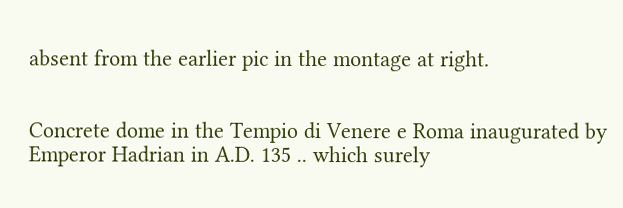absent from the earlier pic in the montage at right.


Concrete dome in the Tempio di Venere e Roma inaugurated by Emperor Hadrian in A.D. 135 .. which surely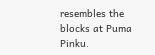resembles the blocks at Puma Pinku.